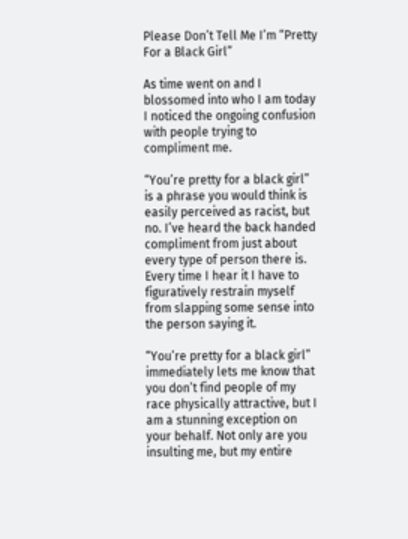Please Don’t Tell Me I’m “Pretty For a Black Girl”

As time went on and I blossomed into who I am today I noticed the ongoing confusion with people trying to compliment me.

“You’re pretty for a black girl” is a phrase you would think is easily perceived as racist, but no. I’ve heard the back handed compliment from just about every type of person there is. Every time I hear it I have to figuratively restrain myself from slapping some sense into the person saying it.

“You’re pretty for a black girl” immediately lets me know that you don’t find people of my race physically attractive, but I am a stunning exception on your behalf. Not only are you insulting me, but my entire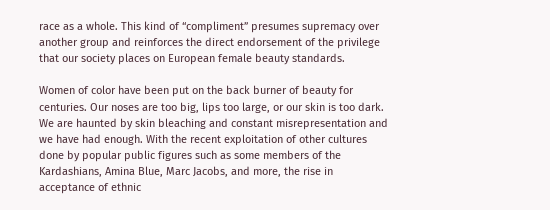race as a whole. This kind of “compliment” presumes supremacy over another group and reinforces the direct endorsement of the privilege that our society places on European female beauty standards.

Women of color have been put on the back burner of beauty for centuries. Our noses are too big, lips too large, or our skin is too dark. We are haunted by skin bleaching and constant misrepresentation and we have had enough. With the recent exploitation of other cultures done by popular public figures such as some members of the Kardashians, Amina Blue, Marc Jacobs, and more, the rise in acceptance of ethnic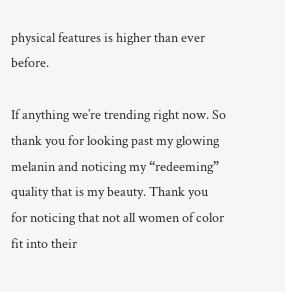physical features is higher than ever before.

If anything we’re trending right now. So thank you for looking past my glowing melanin and noticing my “redeeming” quality that is my beauty. Thank you for noticing that not all women of color fit into their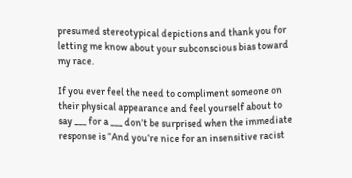presumed stereotypical depictions and thank you for letting me know about your subconscious bias toward my race.

If you ever feel the need to compliment someone on their physical appearance and feel yourself about to say ___ for a ___ don’t be surprised when the immediate response is “And you’re nice for an insensitive racist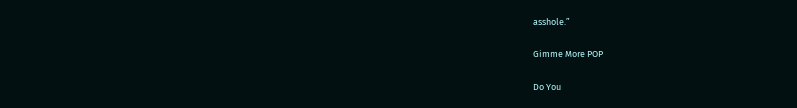asshole.”

Gimme More POP

Do You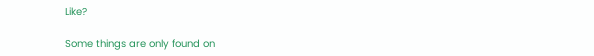Like?

Some things are only found on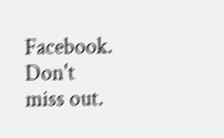Facebook. Don't miss out.